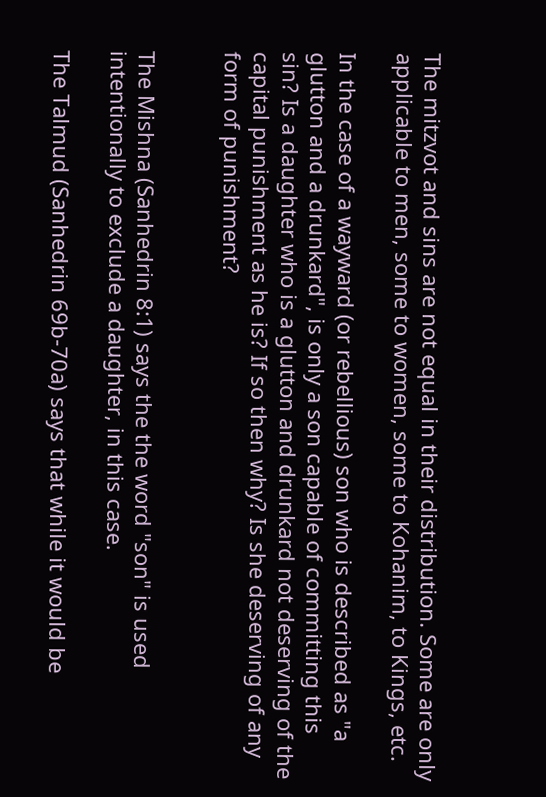The mitzvot and sins are not equal in their distribution. Some are only applicable to men, some to women, some to Kohanim, to Kings, etc.

In the case of a wayward (or rebellious) son who is described as "a glutton and a drunkard", is only a son capable of committing this sin? Is a daughter who is a glutton and drunkard not deserving of the capital punishment as he is? If so then why? Is she deserving of any form of punishment?


The Mishna (Sanhedrin 8:1) says the the word "son" is used intentionally to exclude a daughter, in this case.

The Talmud (Sanhedrin 69b-70a) says that while it would be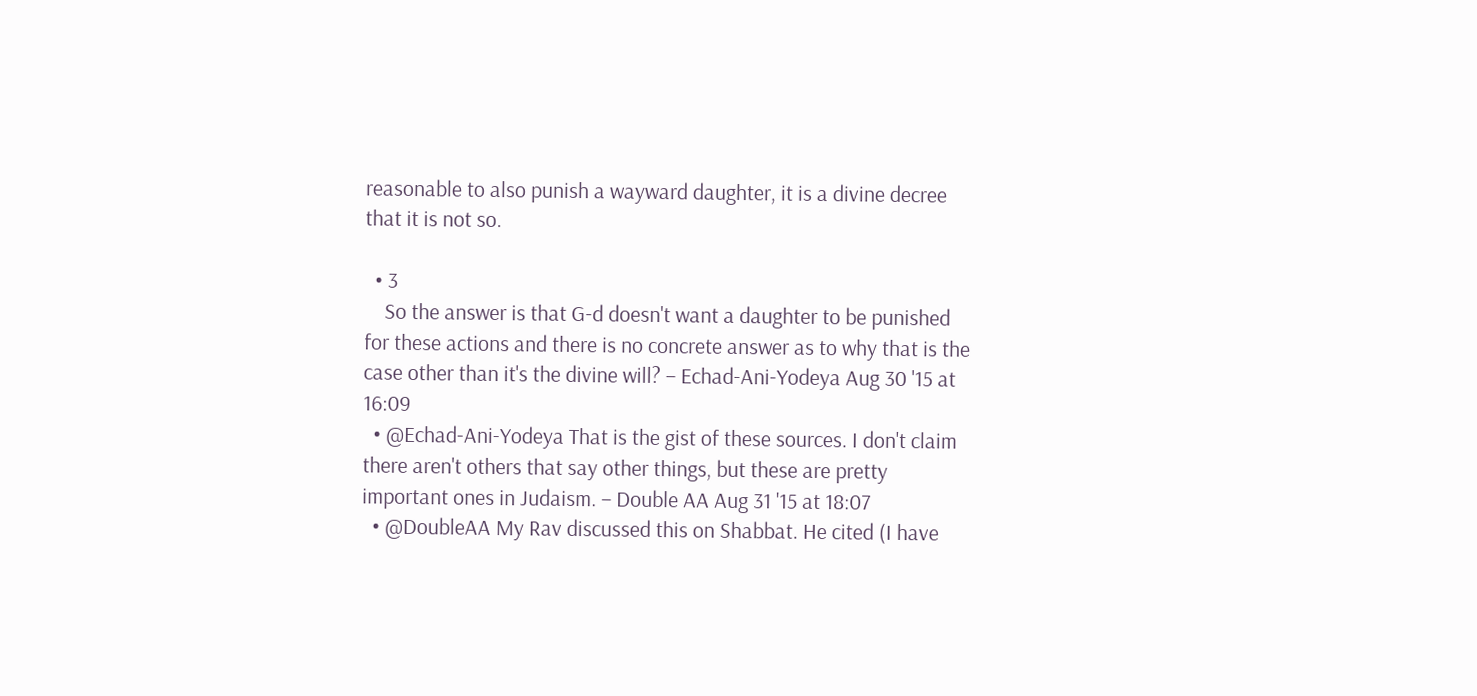reasonable to also punish a wayward daughter, it is a divine decree that it is not so.

  • 3
    So the answer is that G-d doesn't want a daughter to be punished for these actions and there is no concrete answer as to why that is the case other than it's the divine will? – Echad-Ani-Yodeya Aug 30 '15 at 16:09
  • @Echad-Ani-Yodeya That is the gist of these sources. I don't claim there aren't others that say other things, but these are pretty important ones in Judaism. – Double AA Aug 31 '15 at 18:07
  • @DoubleAA My Rav discussed this on Shabbat. He cited (I have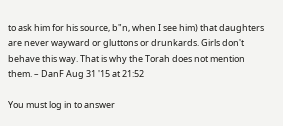to ask him for his source, b"n, when I see him) that daughters are never wayward or gluttons or drunkards. Girls don't behave this way. That is why the Torah does not mention them. – DanF Aug 31 '15 at 21:52

You must log in to answer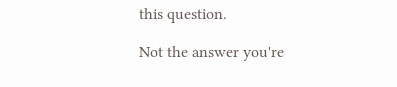this question.

Not the answer you're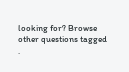looking for? Browse other questions tagged .